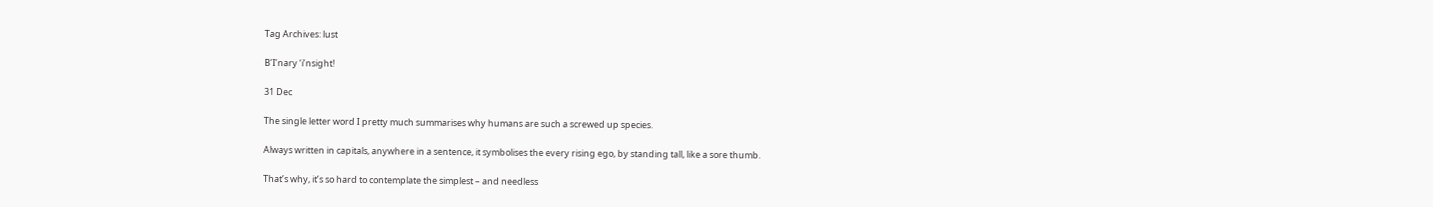Tag Archives: lust

B’I’nary ‘i’nsight!

31 Dec

The single letter word I pretty much summarises why humans are such a screwed up species.

Always written in capitals, anywhere in a sentence, it symbolises the every rising ego, by standing tall, like a sore thumb.

That’s why, it’s so hard to contemplate the simplest – and needless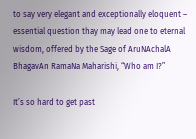to say very elegant and exceptionally eloquent – essential question thay may lead one to eternal wisdom, offered by the Sage of AruNAchalA BhagavAn RamaNa Maharishi, “Who am I?”

It’s so hard to get past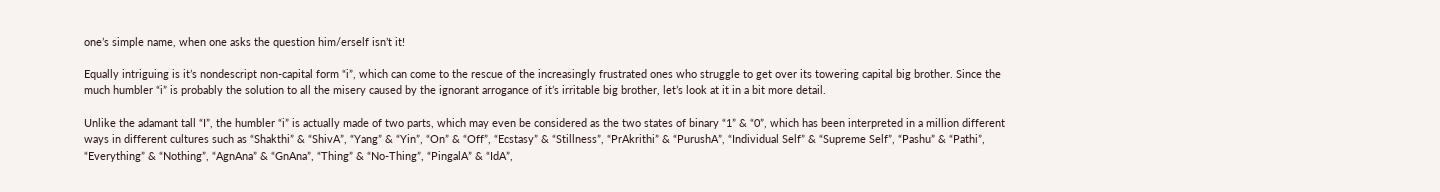one’s simple name, when one asks the question him/erself isn’t it!

Equally intriguing is it’s nondescript non-capital form “i”, which can come to the rescue of the increasingly frustrated ones who struggle to get over its towering capital big brother. Since the much humbler “i” is probably the solution to all the misery caused by the ignorant arrogance of it’s irritable big brother, let’s look at it in a bit more detail.

Unlike the adamant tall “I”, the humbler “i” is actually made of two parts, which may even be considered as the two states of binary “1” & “0”, which has been interpreted in a million different ways in different cultures such as “Shakthi” & “ShivA”, “Yang” & “Yin”, “On” & “Off”, “Ecstasy” & “Stillness”, “PrAkrithi” & “PurushA”, “Individual Self” & “Supreme Self”, “Pashu” & “Pathi”, “Everything” & “Nothing”, “AgnAna” & “GnAna”, “Thing” & “No-Thing”, “PingalA” & “IdA”,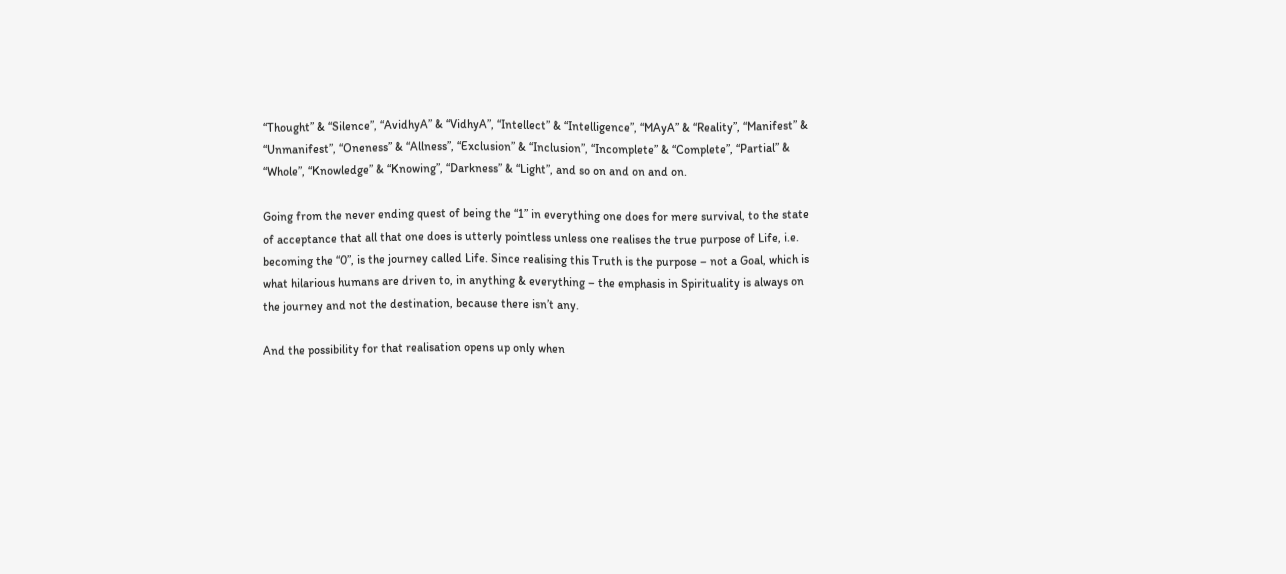“Thought” & “Silence”, “AvidhyA” & “VidhyA”, “Intellect” & “Intelligence”, “MAyA” & “Reality”, “Manifest” & “Unmanifest”, “Oneness” & “Allness”, “Exclusion” & “Inclusion”, “Incomplete” & “Complete”, “Partial” & “Whole”, “Knowledge” & “Knowing”, “Darkness” & “Light”, and so on and on and on.

Going from the never ending quest of being the “1” in everything one does for mere survival, to the state of acceptance that all that one does is utterly pointless unless one realises the true purpose of Life, i.e. becoming the “0”, is the journey called Life. Since realising this Truth is the purpose – not a Goal, which is what hilarious humans are driven to, in anything & everything – the emphasis in Spirituality is always on the journey and not the destination, because there isn’t any.

And the possibility for that realisation opens up only when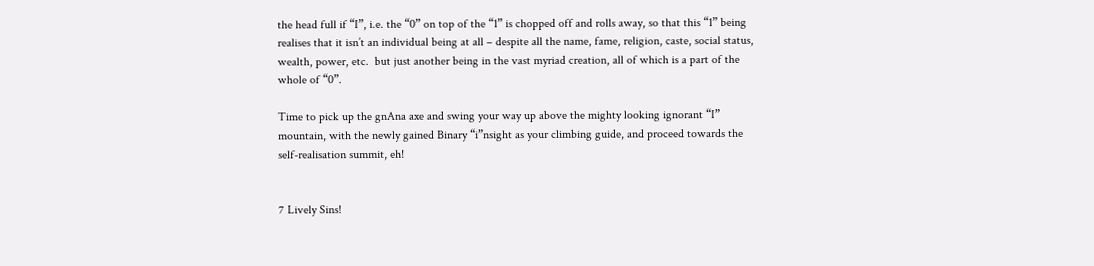the head full if “I”, i.e. the “0” on top of the “1” is chopped off and rolls away, so that this “1” being realises that it isn’t an individual being at all – despite all the name, fame, religion, caste, social status, wealth, power, etc.  but just another being in the vast myriad creation, all of which is a part of the whole of “0”.

Time to pick up the gnAna axe and swing your way up above the mighty looking ignorant “I” mountain, with the newly gained Binary “i”nsight as your climbing guide, and proceed towards the self-realisation summit, eh!


7 Lively Sins!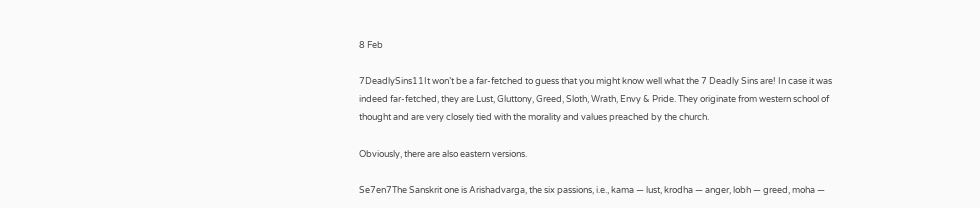8 Feb

7DeadlySins11It won’t be a far-fetched to guess that you might know well what the 7 Deadly Sins are! In case it was indeed far-fetched, they are Lust, Gluttony, Greed, Sloth, Wrath, Envy & Pride. They originate from western school of thought and are very closely tied with the morality and values preached by the church.

Obviously, there are also eastern versions.

Se7en7The Sanskrit one is Arishadvarga, the six passions, i.e., kama — lust, krodha — anger, lobh — greed, moha —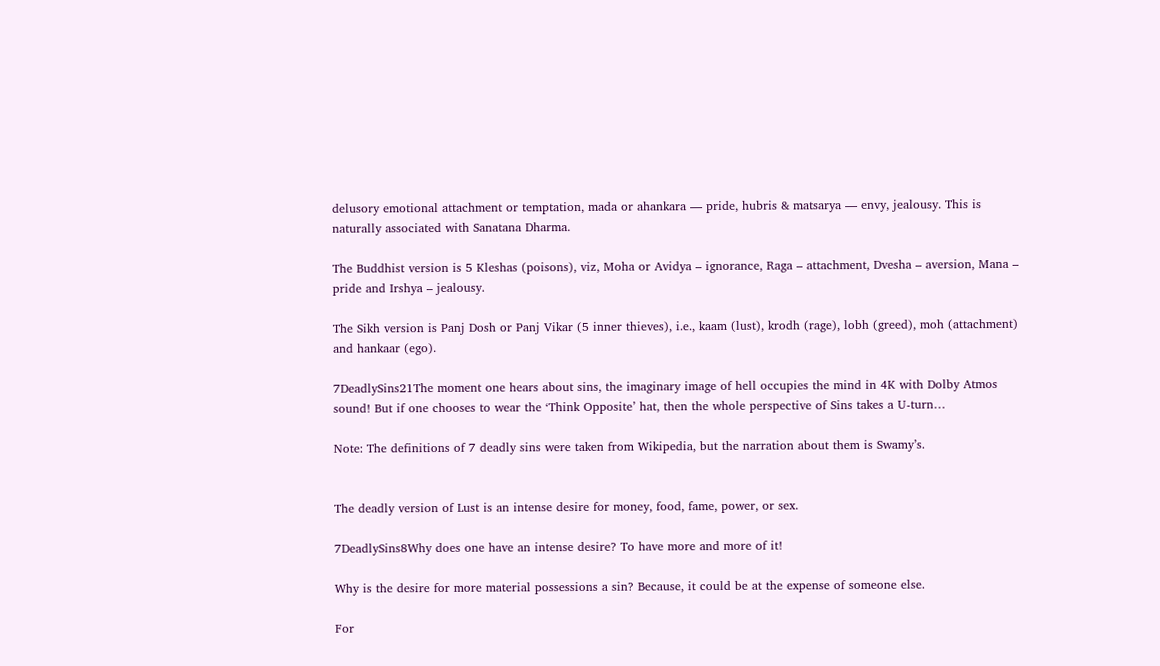delusory emotional attachment or temptation, mada or ahankara — pride, hubris & matsarya — envy, jealousy. This is naturally associated with Sanatana Dharma.

The Buddhist version is 5 Kleshas (poisons), viz, Moha or Avidya – ignorance, Raga – attachment, Dvesha – aversion, Mana – pride and Irshya – jealousy.

The Sikh version is Panj Dosh or Panj Vikar (5 inner thieves), i.e., kaam (lust), krodh (rage), lobh (greed), moh (attachment) and hankaar (ego).

7DeadlySins21The moment one hears about sins, the imaginary image of hell occupies the mind in 4K with Dolby Atmos sound! But if one chooses to wear the ‘Think Opposite’ hat, then the whole perspective of Sins takes a U-turn…

Note: The definitions of 7 deadly sins were taken from Wikipedia, but the narration about them is Swamy’s.


The deadly version of Lust is an intense desire for money, food, fame, power, or sex.

7DeadlySins8Why does one have an intense desire? To have more and more of it!

Why is the desire for more material possessions a sin? Because, it could be at the expense of someone else.

For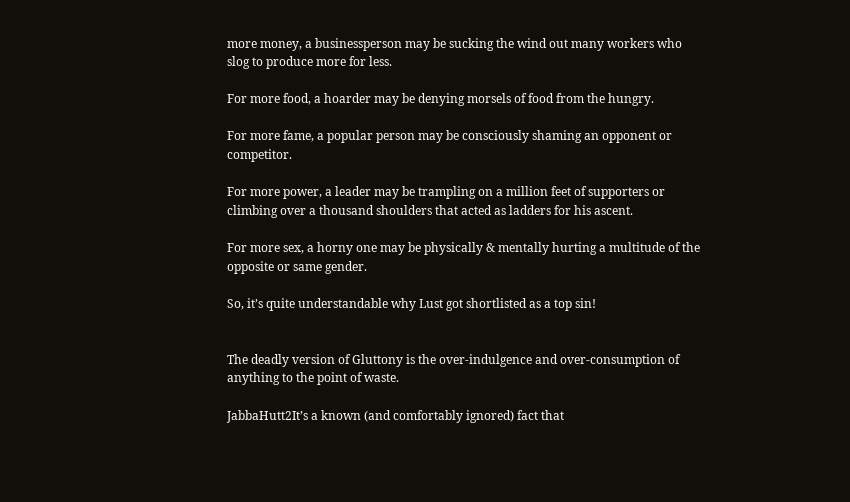more money, a businessperson may be sucking the wind out many workers who slog to produce more for less.

For more food, a hoarder may be denying morsels of food from the hungry.

For more fame, a popular person may be consciously shaming an opponent or competitor.

For more power, a leader may be trampling on a million feet of supporters or climbing over a thousand shoulders that acted as ladders for his ascent.

For more sex, a horny one may be physically & mentally hurting a multitude of the opposite or same gender.

So, it’s quite understandable why Lust got shortlisted as a top sin!


The deadly version of Gluttony is the over-indulgence and over-consumption of anything to the point of waste.

JabbaHutt2It’s a known (and comfortably ignored) fact that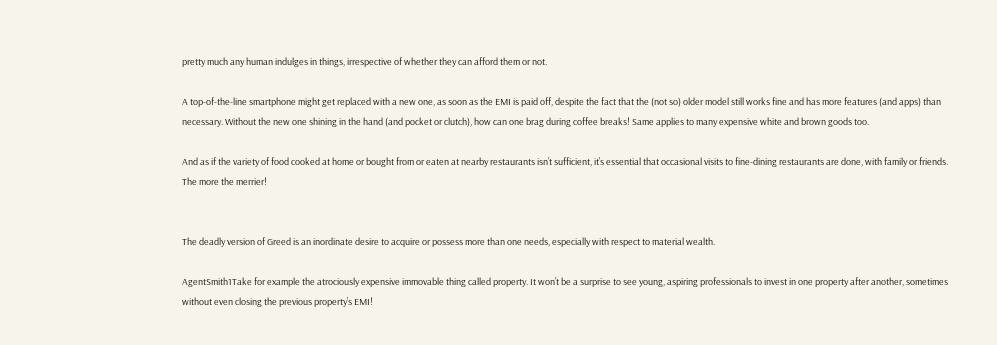pretty much any human indulges in things, irrespective of whether they can afford them or not.

A top-of-the-line smartphone might get replaced with a new one, as soon as the EMI is paid off, despite the fact that the (not so) older model still works fine and has more features (and apps) than necessary. Without the new one shining in the hand (and pocket or clutch), how can one brag during coffee breaks! Same applies to many expensive white and brown goods too.

And as if the variety of food cooked at home or bought from or eaten at nearby restaurants isn’t sufficient, it’s essential that occasional visits to fine-dining restaurants are done, with family or friends. The more the merrier!


The deadly version of Greed is an inordinate desire to acquire or possess more than one needs, especially with respect to material wealth.

AgentSmith1Take for example the atrociously expensive immovable thing called property. It won’t be a surprise to see young, aspiring professionals to invest in one property after another, sometimes without even closing the previous property’s EMI!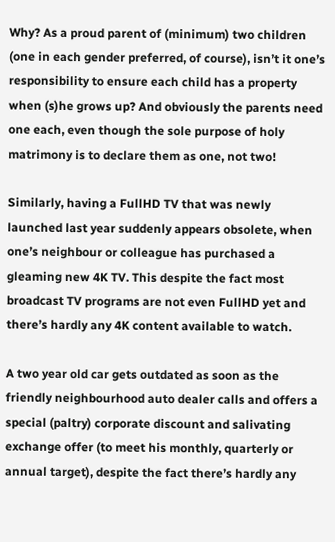Why? As a proud parent of (minimum) two children (one in each gender preferred, of course), isn’t it one’s responsibility to ensure each child has a property when (s)he grows up? And obviously the parents need one each, even though the sole purpose of holy matrimony is to declare them as one, not two!

Similarly, having a FullHD TV that was newly launched last year suddenly appears obsolete, when one’s neighbour or colleague has purchased a gleaming new 4K TV. This despite the fact most broadcast TV programs are not even FullHD yet and there’s hardly any 4K content available to watch.

A two year old car gets outdated as soon as the friendly neighbourhood auto dealer calls and offers a special (paltry) corporate discount and salivating exchange offer (to meet his monthly, quarterly or annual target), despite the fact there’s hardly any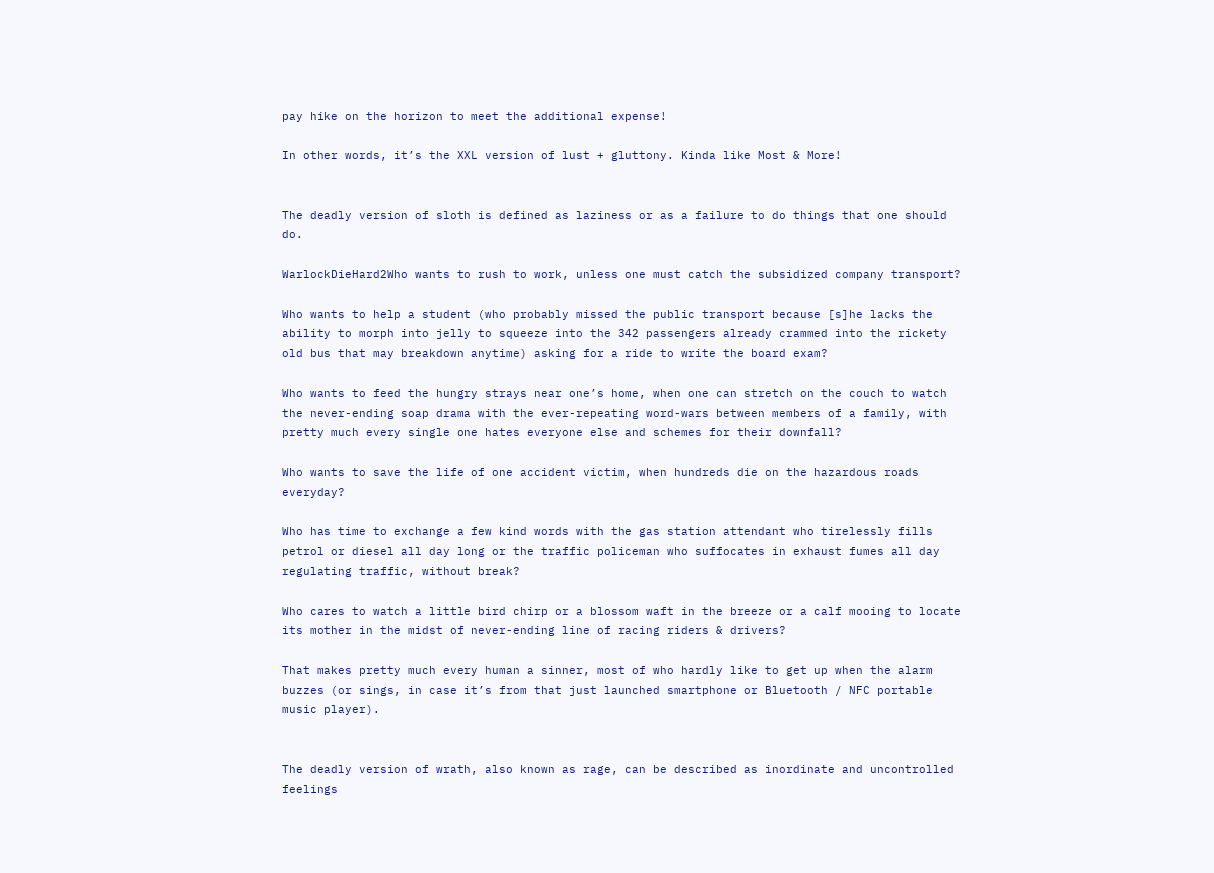pay hike on the horizon to meet the additional expense!

In other words, it’s the XXL version of lust + gluttony. Kinda like Most & More!


The deadly version of sloth is defined as laziness or as a failure to do things that one should do.

WarlockDieHard2Who wants to rush to work, unless one must catch the subsidized company transport?

Who wants to help a student (who probably missed the public transport because [s]he lacks the ability to morph into jelly to squeeze into the 342 passengers already crammed into the rickety old bus that may breakdown anytime) asking for a ride to write the board exam?

Who wants to feed the hungry strays near one’s home, when one can stretch on the couch to watch the never-ending soap drama with the ever-repeating word-wars between members of a family, with pretty much every single one hates everyone else and schemes for their downfall?

Who wants to save the life of one accident victim, when hundreds die on the hazardous roads everyday?

Who has time to exchange a few kind words with the gas station attendant who tirelessly fills petrol or diesel all day long or the traffic policeman who suffocates in exhaust fumes all day regulating traffic, without break?

Who cares to watch a little bird chirp or a blossom waft in the breeze or a calf mooing to locate its mother in the midst of never-ending line of racing riders & drivers?

That makes pretty much every human a sinner, most of who hardly like to get up when the alarm buzzes (or sings, in case it’s from that just launched smartphone or Bluetooth / NFC portable music player).


The deadly version of wrath, also known as rage, can be described as inordinate and uncontrolled feelings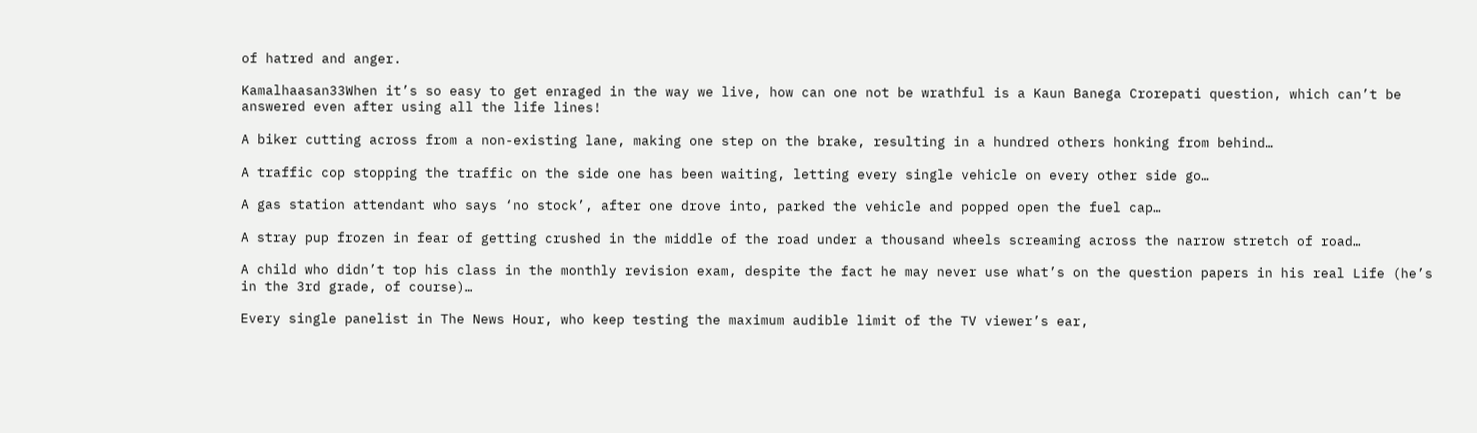of hatred and anger.

Kamalhaasan33When it’s so easy to get enraged in the way we live, how can one not be wrathful is a Kaun Banega Crorepati question, which can’t be answered even after using all the life lines!

A biker cutting across from a non-existing lane, making one step on the brake, resulting in a hundred others honking from behind…

A traffic cop stopping the traffic on the side one has been waiting, letting every single vehicle on every other side go…

A gas station attendant who says ‘no stock’, after one drove into, parked the vehicle and popped open the fuel cap…

A stray pup frozen in fear of getting crushed in the middle of the road under a thousand wheels screaming across the narrow stretch of road…

A child who didn’t top his class in the monthly revision exam, despite the fact he may never use what’s on the question papers in his real Life (he’s in the 3rd grade, of course)…

Every single panelist in The News Hour, who keep testing the maximum audible limit of the TV viewer’s ear,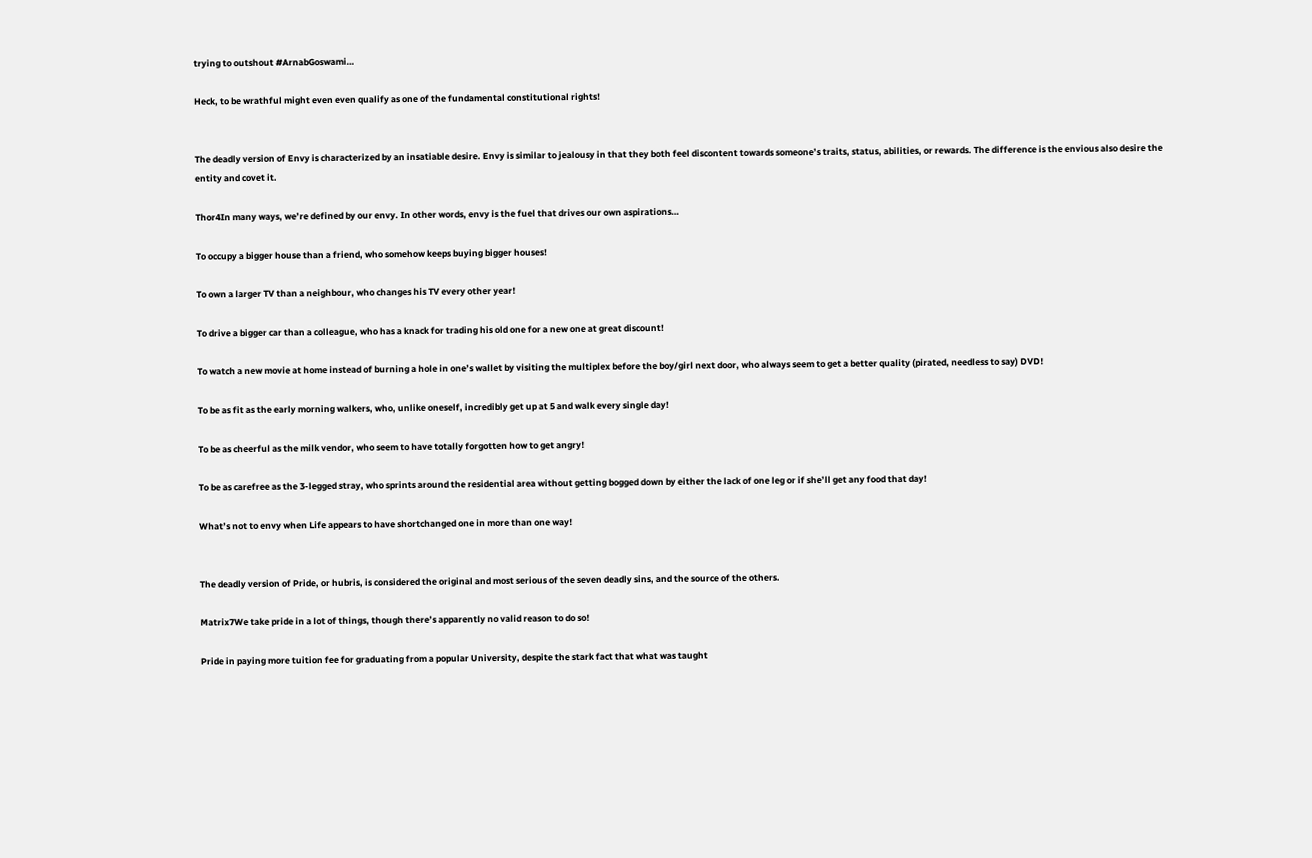trying to outshout #ArnabGoswami…

Heck, to be wrathful might even even qualify as one of the fundamental constitutional rights!


The deadly version of Envy is characterized by an insatiable desire. Envy is similar to jealousy in that they both feel discontent towards someone’s traits, status, abilities, or rewards. The difference is the envious also desire the entity and covet it.

Thor4In many ways, we’re defined by our envy. In other words, envy is the fuel that drives our own aspirations…

To occupy a bigger house than a friend, who somehow keeps buying bigger houses!

To own a larger TV than a neighbour, who changes his TV every other year!

To drive a bigger car than a colleague, who has a knack for trading his old one for a new one at great discount!

To watch a new movie at home instead of burning a hole in one’s wallet by visiting the multiplex before the boy/girl next door, who always seem to get a better quality (pirated, needless to say) DVD!

To be as fit as the early morning walkers, who, unlike oneself, incredibly get up at 5 and walk every single day!

To be as cheerful as the milk vendor, who seem to have totally forgotten how to get angry!

To be as carefree as the 3-legged stray, who sprints around the residential area without getting bogged down by either the lack of one leg or if she’ll get any food that day!

What’s not to envy when Life appears to have shortchanged one in more than one way!


The deadly version of Pride, or hubris, is considered the original and most serious of the seven deadly sins, and the source of the others.

Matrix7We take pride in a lot of things, though there’s apparently no valid reason to do so!

Pride in paying more tuition fee for graduating from a popular University, despite the stark fact that what was taught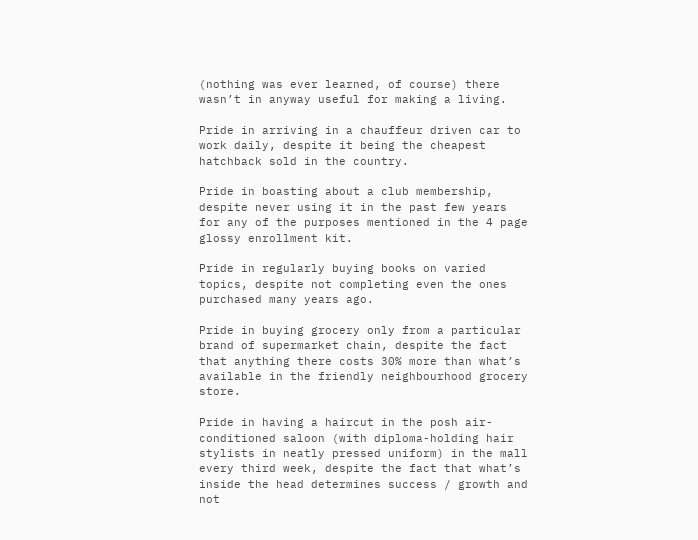(nothing was ever learned, of course) there wasn’t in anyway useful for making a living.

Pride in arriving in a chauffeur driven car to work daily, despite it being the cheapest hatchback sold in the country.

Pride in boasting about a club membership, despite never using it in the past few years for any of the purposes mentioned in the 4 page glossy enrollment kit.

Pride in regularly buying books on varied topics, despite not completing even the ones purchased many years ago.

Pride in buying grocery only from a particular brand of supermarket chain, despite the fact that anything there costs 30% more than what’s available in the friendly neighbourhood grocery store.

Pride in having a haircut in the posh air-conditioned saloon (with diploma-holding hair stylists in neatly pressed uniform) in the mall every third week, despite the fact that what’s inside the head determines success / growth and not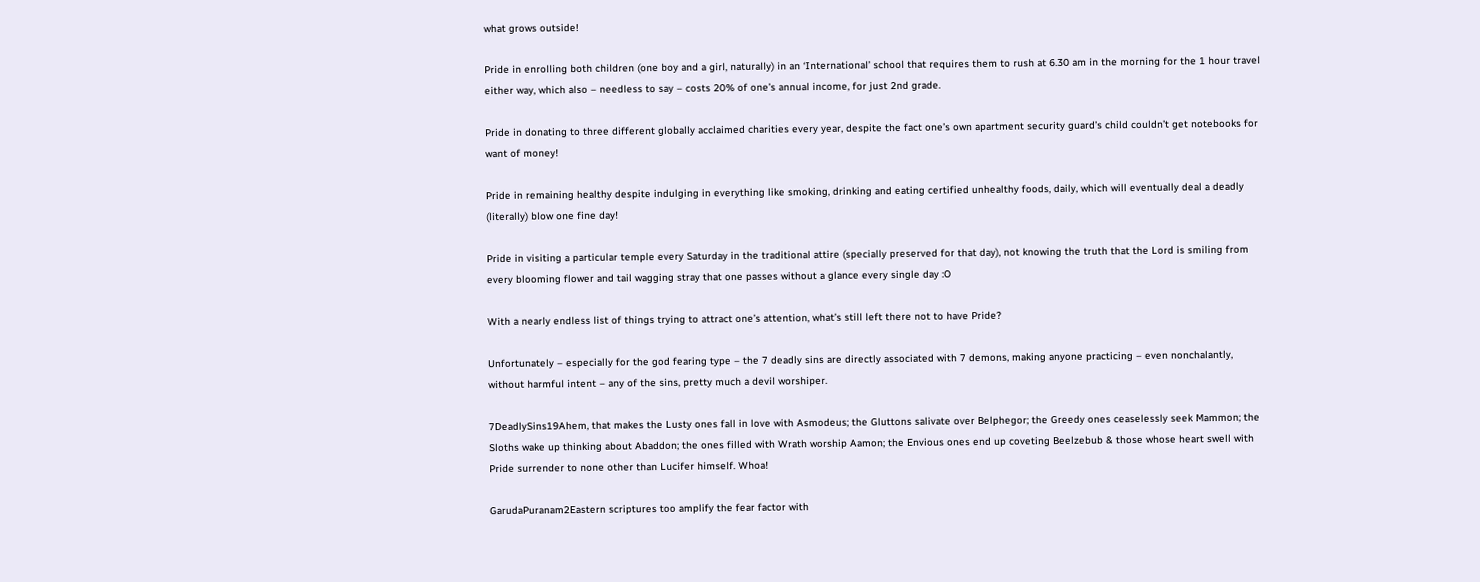what grows outside!

Pride in enrolling both children (one boy and a girl, naturally) in an ‘International’ school that requires them to rush at 6.30 am in the morning for the 1 hour travel either way, which also – needless to say – costs 20% of one’s annual income, for just 2nd grade.

Pride in donating to three different globally acclaimed charities every year, despite the fact one’s own apartment security guard’s child couldn’t get notebooks for want of money!

Pride in remaining healthy despite indulging in everything like smoking, drinking and eating certified unhealthy foods, daily, which will eventually deal a deadly (literally) blow one fine day!

Pride in visiting a particular temple every Saturday in the traditional attire (specially preserved for that day), not knowing the truth that the Lord is smiling from every blooming flower and tail wagging stray that one passes without a glance every single day :O

With a nearly endless list of things trying to attract one’s attention, what’s still left there not to have Pride?

Unfortunately – especially for the god fearing type – the 7 deadly sins are directly associated with 7 demons, making anyone practicing – even nonchalantly, without harmful intent – any of the sins, pretty much a devil worshiper.

7DeadlySins19Ahem, that makes the Lusty ones fall in love with Asmodeus; the Gluttons salivate over Belphegor; the Greedy ones ceaselessly seek Mammon; the Sloths wake up thinking about Abaddon; the ones filled with Wrath worship Aamon; the Envious ones end up coveting Beelzebub & those whose heart swell with Pride surrender to none other than Lucifer himself. Whoa!

GarudaPuranam2Eastern scriptures too amplify the fear factor with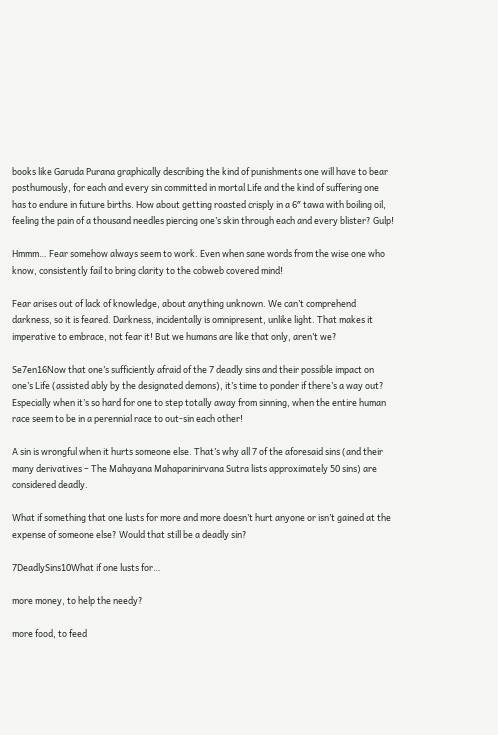books like Garuda Purana graphically describing the kind of punishments one will have to bear posthumously, for each and every sin committed in mortal Life and the kind of suffering one has to endure in future births. How about getting roasted crisply in a 6″ tawa with boiling oil, feeling the pain of a thousand needles piercing one’s skin through each and every blister? Gulp!

Hmmm… Fear somehow always seem to work. Even when sane words from the wise one who know, consistently fail to bring clarity to the cobweb covered mind!

Fear arises out of lack of knowledge, about anything unknown. We can’t comprehend darkness, so it is feared. Darkness, incidentally is omnipresent, unlike light. That makes it imperative to embrace, not fear it! But we humans are like that only, aren’t we?

Se7en16Now that one’s sufficiently afraid of the 7 deadly sins and their possible impact on one’s Life (assisted ably by the designated demons), it’s time to ponder if there’s a way out? Especially when it’s so hard for one to step totally away from sinning, when the entire human race seem to be in a perennial race to out-sin each other!

A sin is wrongful when it hurts someone else. That’s why all 7 of the aforesaid sins (and their many derivatives – The Mahayana Mahaparinirvana Sutra lists approximately 50 sins) are considered deadly.

What if something that one lusts for more and more doesn’t hurt anyone or isn’t gained at the expense of someone else? Would that still be a deadly sin?

7DeadlySins10What if one lusts for…

more money, to help the needy?

more food, to feed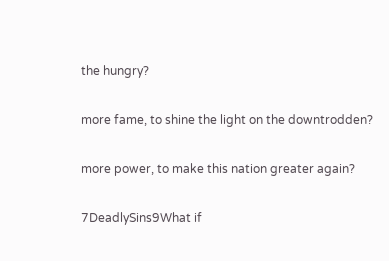the hungry?

more fame, to shine the light on the downtrodden?

more power, to make this nation greater again?

7DeadlySins9What if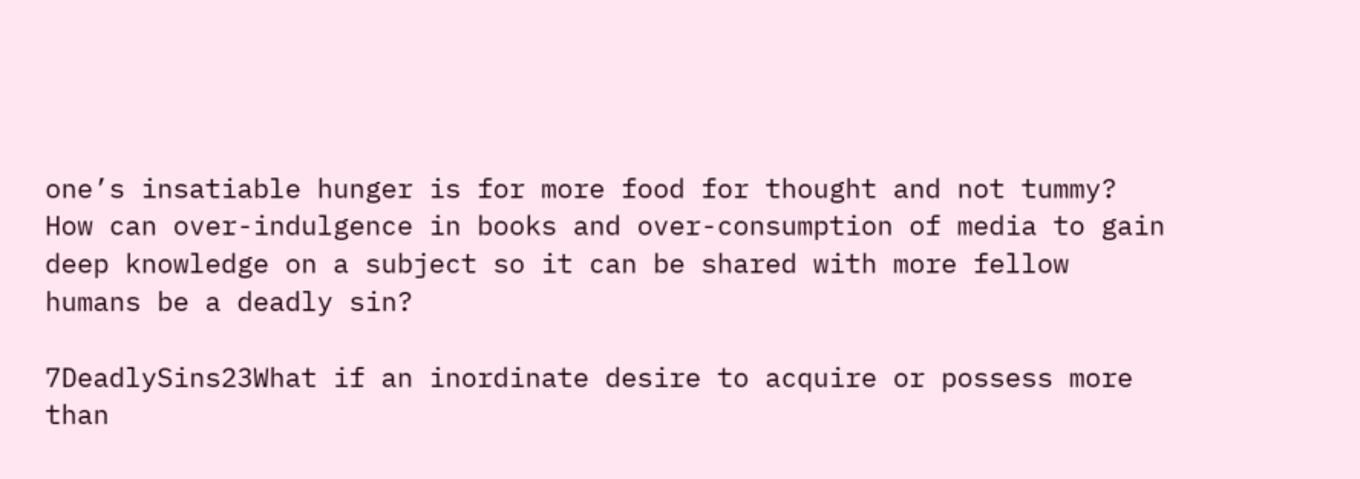one’s insatiable hunger is for more food for thought and not tummy? How can over-indulgence in books and over-consumption of media to gain deep knowledge on a subject so it can be shared with more fellow humans be a deadly sin?

7DeadlySins23What if an inordinate desire to acquire or possess more than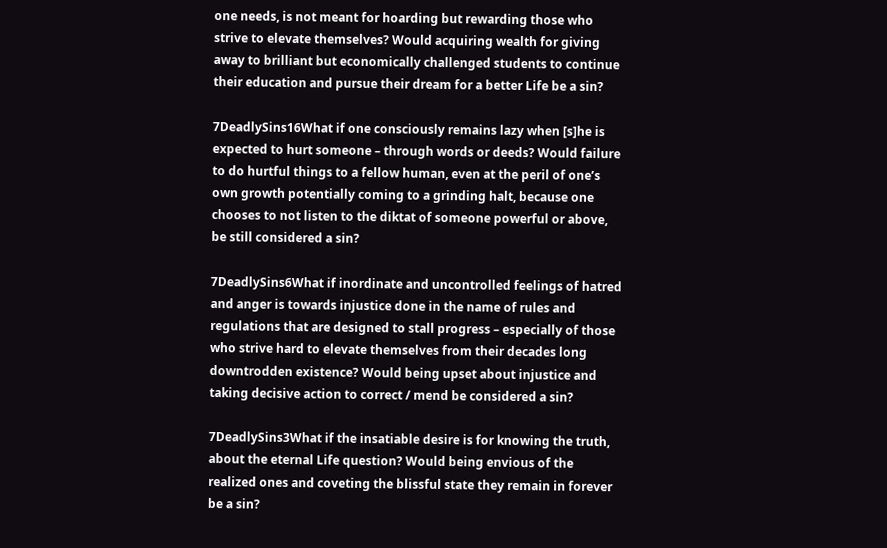one needs, is not meant for hoarding but rewarding those who strive to elevate themselves? Would acquiring wealth for giving away to brilliant but economically challenged students to continue their education and pursue their dream for a better Life be a sin?

7DeadlySins16What if one consciously remains lazy when [s]he is expected to hurt someone – through words or deeds? Would failure to do hurtful things to a fellow human, even at the peril of one’s own growth potentially coming to a grinding halt, because one chooses to not listen to the diktat of someone powerful or above, be still considered a sin?

7DeadlySins6What if inordinate and uncontrolled feelings of hatred and anger is towards injustice done in the name of rules and regulations that are designed to stall progress – especially of those who strive hard to elevate themselves from their decades long downtrodden existence? Would being upset about injustice and taking decisive action to correct / mend be considered a sin?

7DeadlySins3What if the insatiable desire is for knowing the truth, about the eternal Life question? Would being envious of the realized ones and coveting the blissful state they remain in forever be a sin?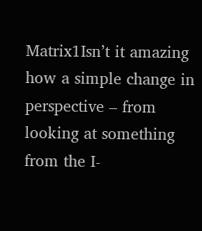Matrix1Isn’t it amazing how a simple change in perspective – from looking at something from the I-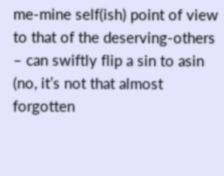me-mine self(ish) point of view to that of the deserving-others – can swiftly flip a sin to asin (no, it’s not that almost forgotten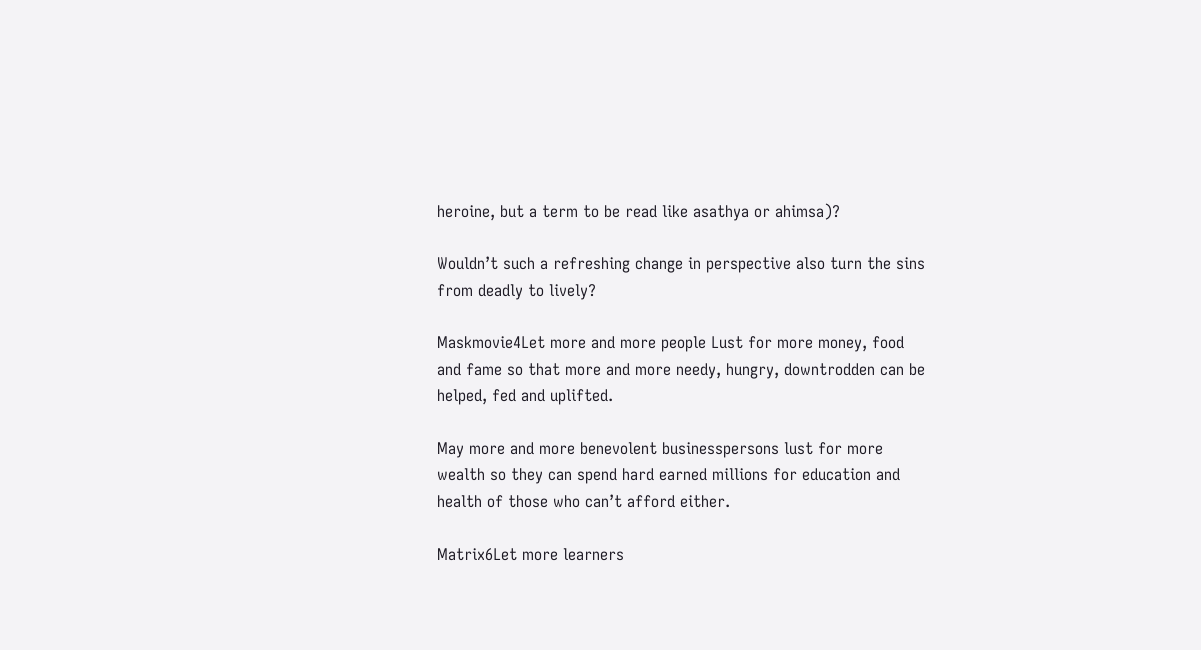heroine, but a term to be read like asathya or ahimsa)?

Wouldn’t such a refreshing change in perspective also turn the sins from deadly to lively?

Maskmovie4Let more and more people Lust for more money, food and fame so that more and more needy, hungry, downtrodden can be helped, fed and uplifted.

May more and more benevolent businesspersons lust for more wealth so they can spend hard earned millions for education and health of those who can’t afford either.

Matrix6Let more learners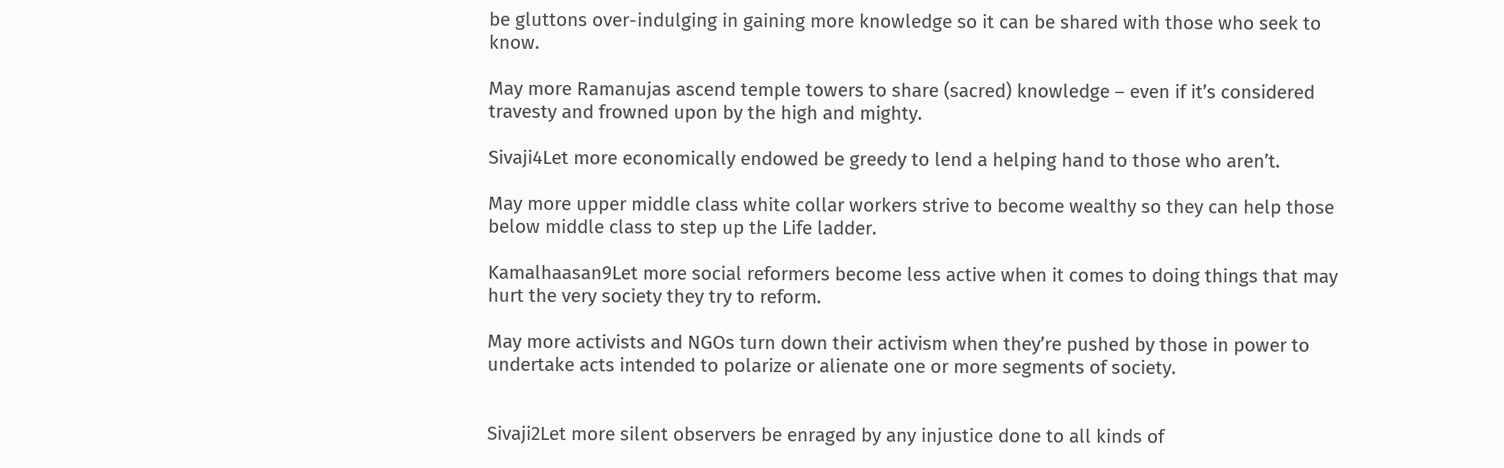be gluttons over-indulging in gaining more knowledge so it can be shared with those who seek to know.

May more Ramanujas ascend temple towers to share (sacred) knowledge – even if it’s considered travesty and frowned upon by the high and mighty.

Sivaji4Let more economically endowed be greedy to lend a helping hand to those who aren’t.

May more upper middle class white collar workers strive to become wealthy so they can help those below middle class to step up the Life ladder.

Kamalhaasan9Let more social reformers become less active when it comes to doing things that may hurt the very society they try to reform.

May more activists and NGOs turn down their activism when they’re pushed by those in power to undertake acts intended to polarize or alienate one or more segments of society.


Sivaji2Let more silent observers be enraged by any injustice done to all kinds of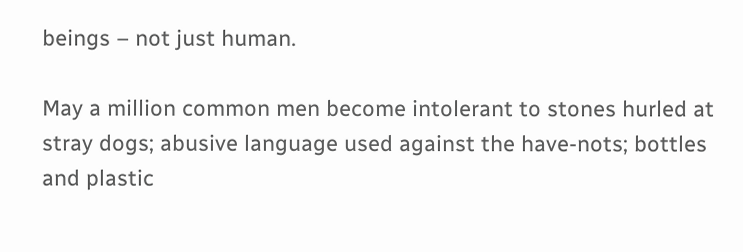beings – not just human.

May a million common men become intolerant to stones hurled at stray dogs; abusive language used against the have-nots; bottles and plastic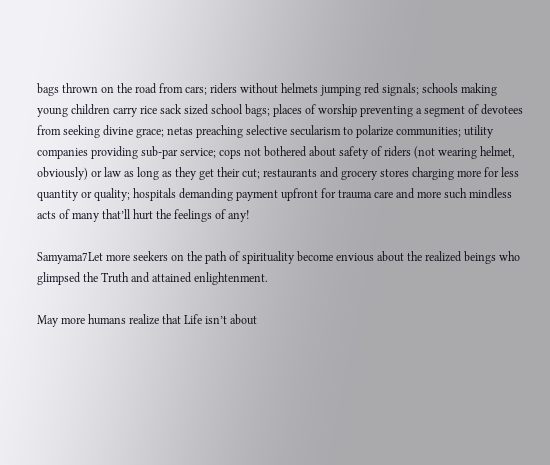bags thrown on the road from cars; riders without helmets jumping red signals; schools making young children carry rice sack sized school bags; places of worship preventing a segment of devotees from seeking divine grace; netas preaching selective secularism to polarize communities; utility companies providing sub-par service; cops not bothered about safety of riders (not wearing helmet, obviously) or law as long as they get their cut; restaurants and grocery stores charging more for less quantity or quality; hospitals demanding payment upfront for trauma care and more such mindless acts of many that’ll hurt the feelings of any!

Samyama7Let more seekers on the path of spirituality become envious about the realized beings who glimpsed the Truth and attained enlightenment.

May more humans realize that Life isn’t about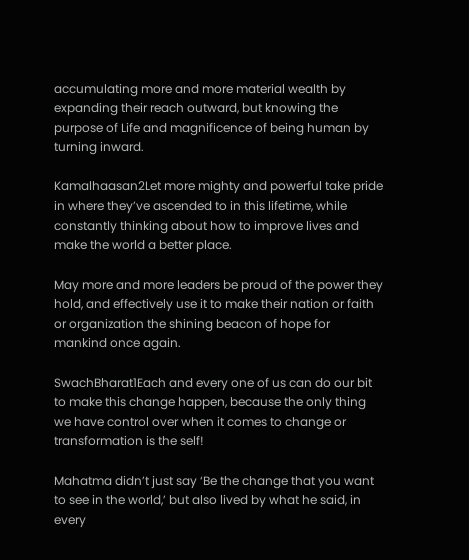accumulating more and more material wealth by expanding their reach outward, but knowing the purpose of Life and magnificence of being human by turning inward.

Kamalhaasan2Let more mighty and powerful take pride in where they’ve ascended to in this lifetime, while constantly thinking about how to improve lives and make the world a better place.

May more and more leaders be proud of the power they hold, and effectively use it to make their nation or faith or organization the shining beacon of hope for mankind once again.

SwachBharat1Each and every one of us can do our bit to make this change happen, because the only thing we have control over when it comes to change or transformation is the self!

Mahatma didn’t just say ‘Be the change that you want to see in the world,’ but also lived by what he said, in every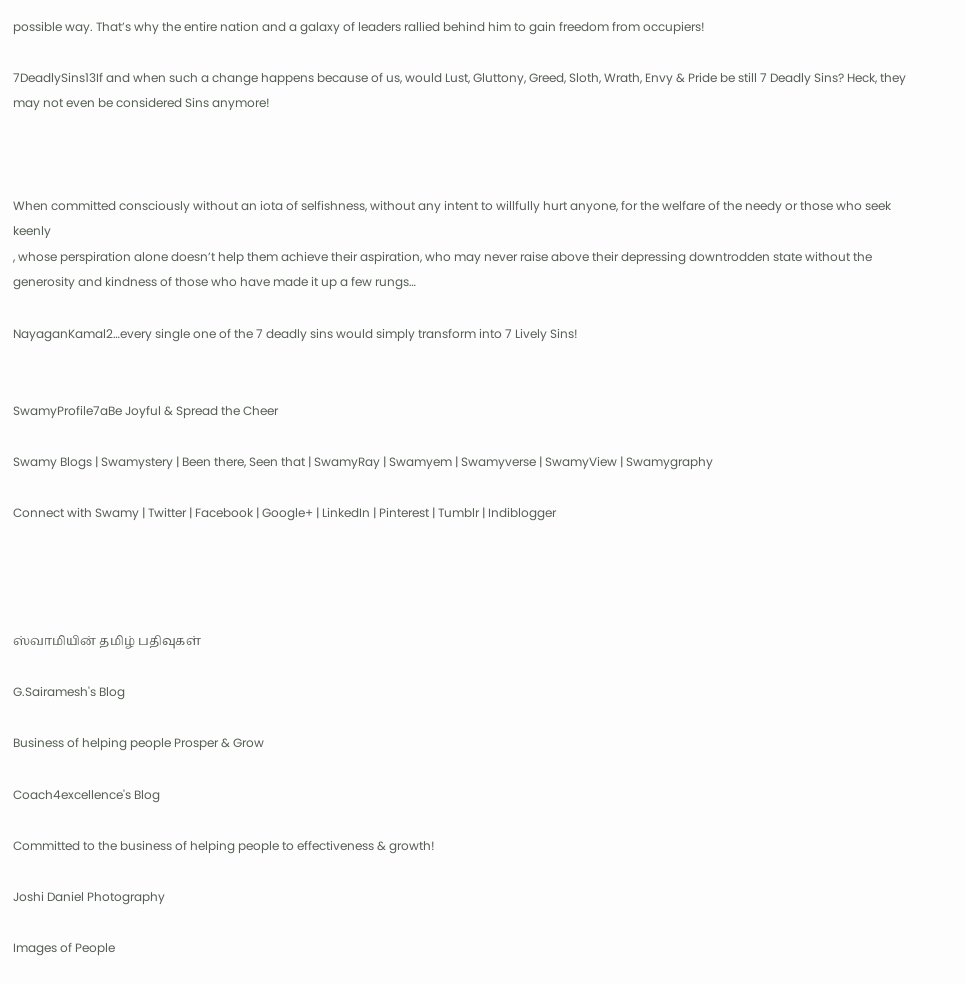possible way. That’s why the entire nation and a galaxy of leaders rallied behind him to gain freedom from occupiers!

7DeadlySins13If and when such a change happens because of us, would Lust, Gluttony, Greed, Sloth, Wrath, Envy & Pride be still 7 Deadly Sins? Heck, they may not even be considered Sins anymore!



When committed consciously without an iota of selfishness, without any intent to willfully hurt anyone, for the welfare of the needy or those who seek keenly
, whose perspiration alone doesn’t help them achieve their aspiration, who may never raise above their depressing downtrodden state without the generosity and kindness of those who have made it up a few rungs…

NayaganKamal2…every single one of the 7 deadly sins would simply transform into 7 Lively Sins!


SwamyProfile7aBe Joyful & Spread the Cheer

Swamy Blogs | Swamystery | Been there, Seen that | SwamyRay | Swamyem | Swamyverse | SwamyView | Swamygraphy

Connect with Swamy | Twitter | Facebook | Google+ | LinkedIn | Pinterest | Tumblr | Indiblogger




ஸ்வாமியின் தமிழ் பதிவுகள்

G.Sairamesh's Blog

Business of helping people Prosper & Grow

Coach4excellence's Blog

Committed to the business of helping people to effectiveness & growth!

Joshi Daniel Photography

Images of People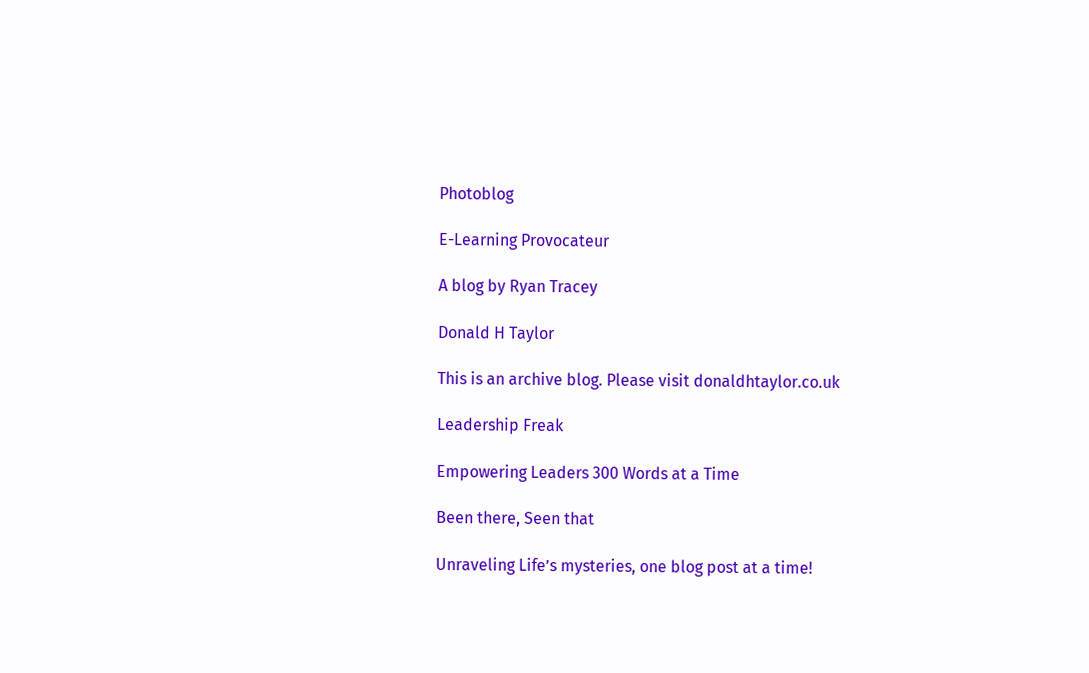Photoblog

E-Learning Provocateur

A blog by Ryan Tracey

Donald H Taylor

This is an archive blog. Please visit donaldhtaylor.co.uk

Leadership Freak

Empowering Leaders 300 Words at a Time

Been there, Seen that

Unraveling Life’s mysteries, one blog post at a time!